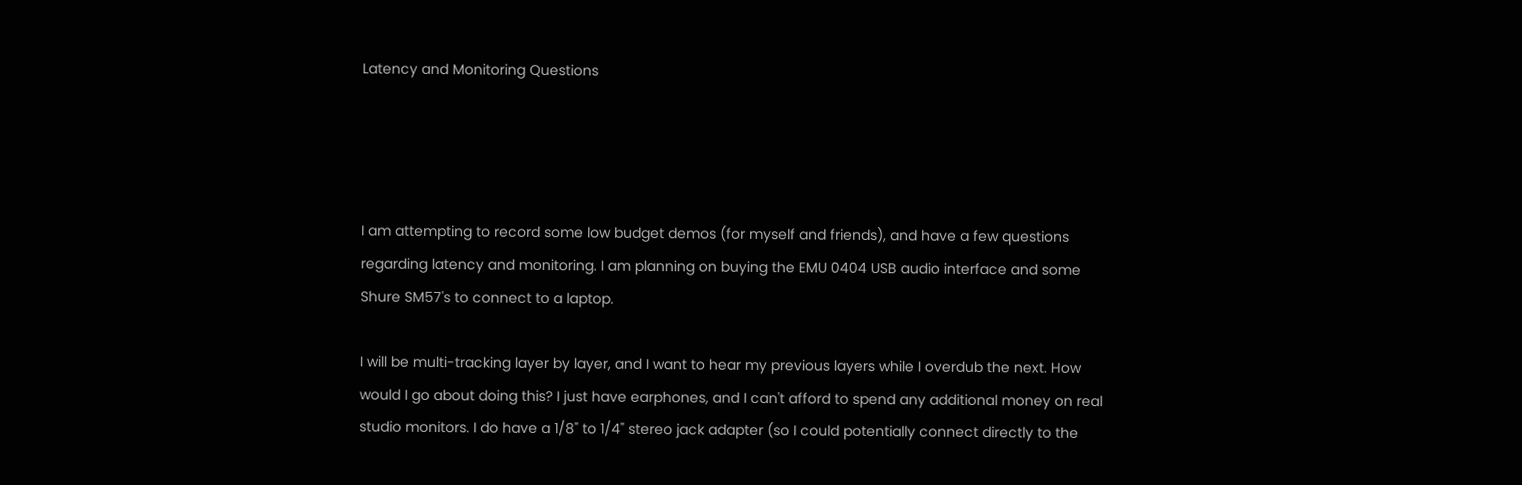Latency and Monitoring Questions




I am attempting to record some low budget demos (for myself and friends), and have a few questions regarding latency and monitoring. I am planning on buying the EMU 0404 USB audio interface and some Shure SM57's to connect to a laptop.

I will be multi-tracking layer by layer, and I want to hear my previous layers while I overdub the next. How would I go about doing this? I just have earphones, and I can't afford to spend any additional money on real studio monitors. I do have a 1/8" to 1/4" stereo jack adapter (so I could potentially connect directly to the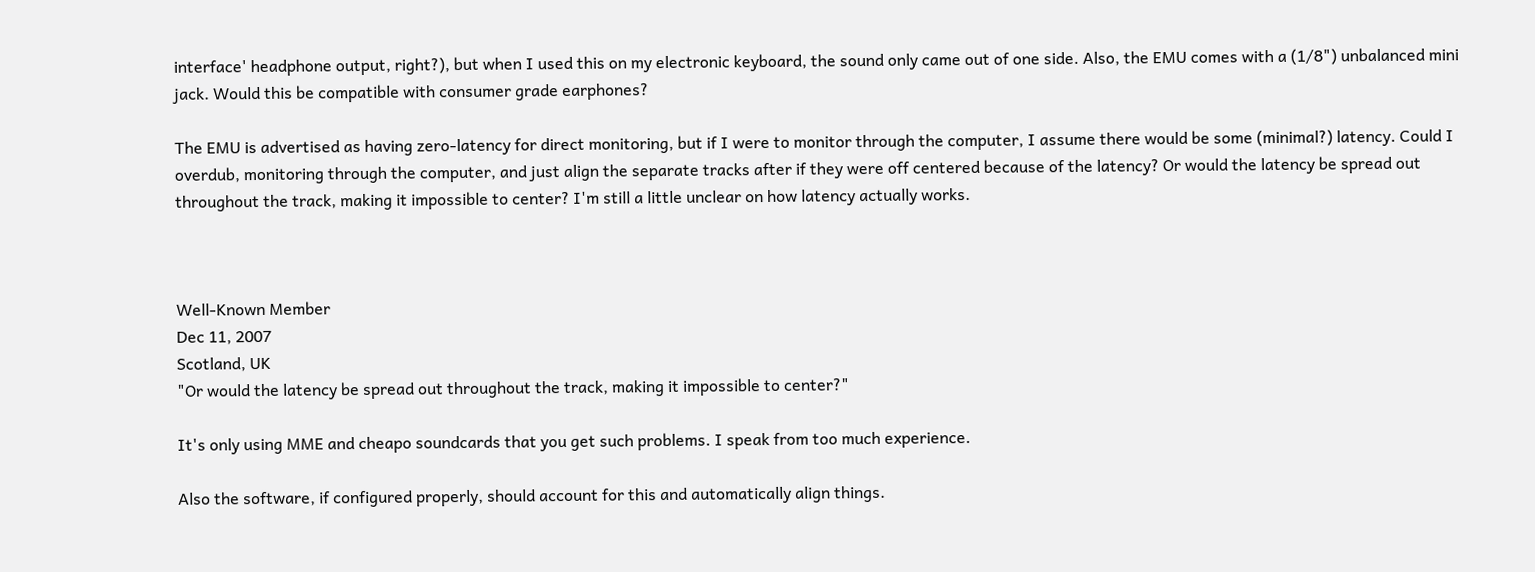interface' headphone output, right?), but when I used this on my electronic keyboard, the sound only came out of one side. Also, the EMU comes with a (1/8") unbalanced mini jack. Would this be compatible with consumer grade earphones?

The EMU is advertised as having zero-latency for direct monitoring, but if I were to monitor through the computer, I assume there would be some (minimal?) latency. Could I overdub, monitoring through the computer, and just align the separate tracks after if they were off centered because of the latency? Or would the latency be spread out throughout the track, making it impossible to center? I'm still a little unclear on how latency actually works.



Well-Known Member
Dec 11, 2007
Scotland, UK
"Or would the latency be spread out throughout the track, making it impossible to center?"

It's only using MME and cheapo soundcards that you get such problems. I speak from too much experience.

Also the software, if configured properly, should account for this and automatically align things.